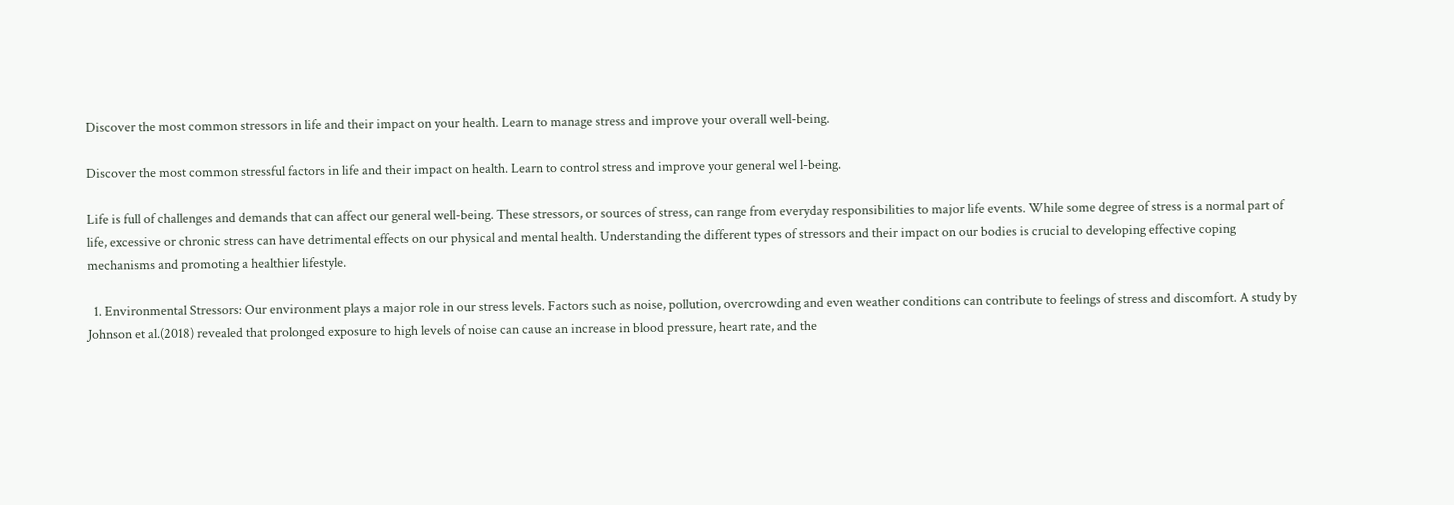Discover the most common stressors in life and their impact on your health. Learn to manage stress and improve your overall well-being.

Discover the most common stressful factors in life and their impact on health. Learn to control stress and improve your general wel l-being.

Life is full of challenges and demands that can affect our general well-being. These stressors, or sources of stress, can range from everyday responsibilities to major life events. While some degree of stress is a normal part of life, excessive or chronic stress can have detrimental effects on our physical and mental health. Understanding the different types of stressors and their impact on our bodies is crucial to developing effective coping mechanisms and promoting a healthier lifestyle.

  1. Environmental Stressors: Our environment plays a major role in our stress levels. Factors such as noise, pollution, overcrowding and even weather conditions can contribute to feelings of stress and discomfort. A study by Johnson et al.(2018) revealed that prolonged exposure to high levels of noise can cause an increase in blood pressure, heart rate, and the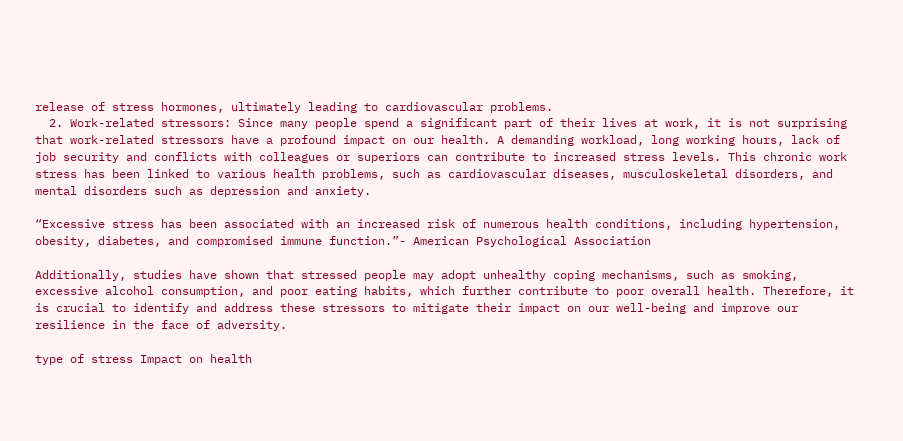release of stress hormones, ultimately leading to cardiovascular problems.
  2. Work-related stressors: Since many people spend a significant part of their lives at work, it is not surprising that work-related stressors have a profound impact on our health. A demanding workload, long working hours, lack of job security and conflicts with colleagues or superiors can contribute to increased stress levels. This chronic work stress has been linked to various health problems, such as cardiovascular diseases, musculoskeletal disorders, and mental disorders such as depression and anxiety.

“Excessive stress has been associated with an increased risk of numerous health conditions, including hypertension, obesity, diabetes, and compromised immune function.”- American Psychological Association

Additionally, studies have shown that stressed people may adopt unhealthy coping mechanisms, such as smoking, excessive alcohol consumption, and poor eating habits, which further contribute to poor overall health. Therefore, it is crucial to identify and address these stressors to mitigate their impact on our well-being and improve our resilience in the face of adversity.

type of stress Impact on health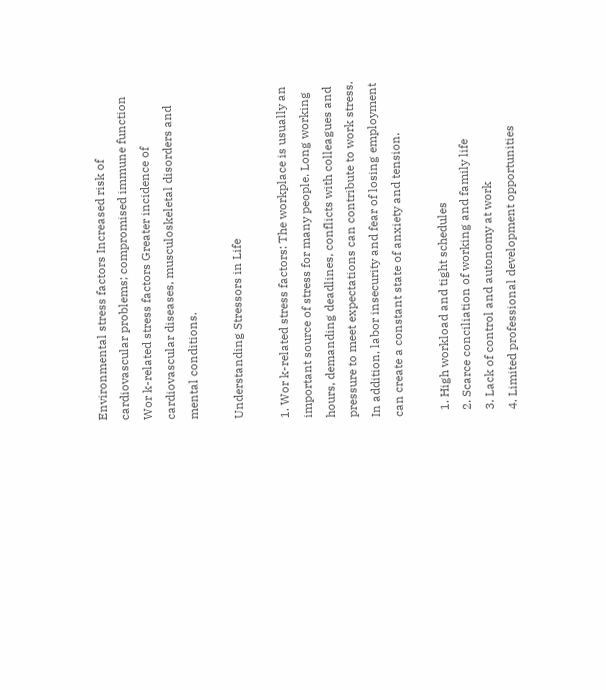Environmental stress factors Increased risk of cardiovascular problems; compromised immune function
Wor k-related stress factors Greater incidence of cardiovascular diseases, musculoskeletal disorders and mental conditions.

Understanding Stressors in Life

1. Wor k-related stress factors: The workplace is usually an important source of stress for many people. Long working hours, demanding deadlines, conflicts with colleagues and pressure to meet expectations can contribute to work stress. In addition, labor insecurity and fear of losing employment can create a constant state of anxiety and tension.

  1. High workload and tight schedules
  2. Scarce conciliation of working and family life
  3. Lack of control and autonomy at work
  4. Limited professional development opportunities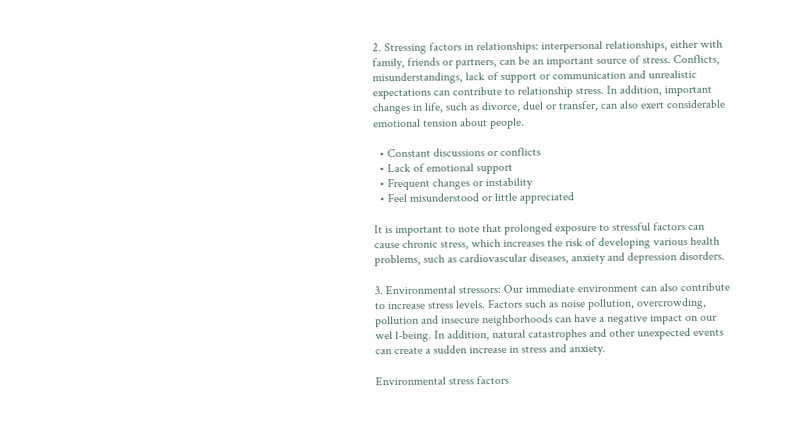2. Stressing factors in relationships: interpersonal relationships, either with family, friends or partners, can be an important source of stress. Conflicts, misunderstandings, lack of support or communication and unrealistic expectations can contribute to relationship stress. In addition, important changes in life, such as divorce, duel or transfer, can also exert considerable emotional tension about people.

  • Constant discussions or conflicts
  • Lack of emotional support
  • Frequent changes or instability
  • Feel misunderstood or little appreciated

It is important to note that prolonged exposure to stressful factors can cause chronic stress, which increases the risk of developing various health problems, such as cardiovascular diseases, anxiety and depression disorders.

3. Environmental stressors: Our immediate environment can also contribute to increase stress levels. Factors such as noise pollution, overcrowding, pollution and insecure neighborhoods can have a negative impact on our wel l-being. In addition, natural catastrophes and other unexpected events can create a sudden increase in stress and anxiety.

Environmental stress factors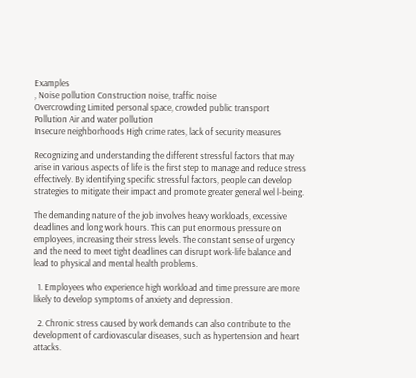Examples
, Noise pollution Construction noise, traffic noise
Overcrowding Limited personal space, crowded public transport
Pollution Air and water pollution
Insecure neighborhoods High crime rates, lack of security measures

Recognizing and understanding the different stressful factors that may arise in various aspects of life is the first step to manage and reduce stress effectively. By identifying specific stressful factors, people can develop strategies to mitigate their impact and promote greater general wel l-being.

The demanding nature of the job involves heavy workloads, excessive deadlines and long work hours. This can put enormous pressure on employees, increasing their stress levels. The constant sense of urgency and the need to meet tight deadlines can disrupt work-life balance and lead to physical and mental health problems.

  1. Employees who experience high workload and time pressure are more likely to develop symptoms of anxiety and depression.

  2. Chronic stress caused by work demands can also contribute to the development of cardiovascular diseases, such as hypertension and heart attacks.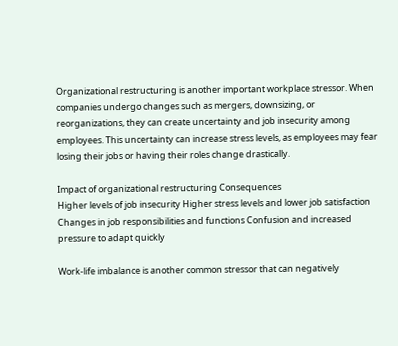Organizational restructuring is another important workplace stressor. When companies undergo changes such as mergers, downsizing, or reorganizations, they can create uncertainty and job insecurity among employees. This uncertainty can increase stress levels, as employees may fear losing their jobs or having their roles change drastically.

Impact of organizational restructuring Consequences
Higher levels of job insecurity Higher stress levels and lower job satisfaction
Changes in job responsibilities and functions Confusion and increased pressure to adapt quickly

Work-life imbalance is another common stressor that can negatively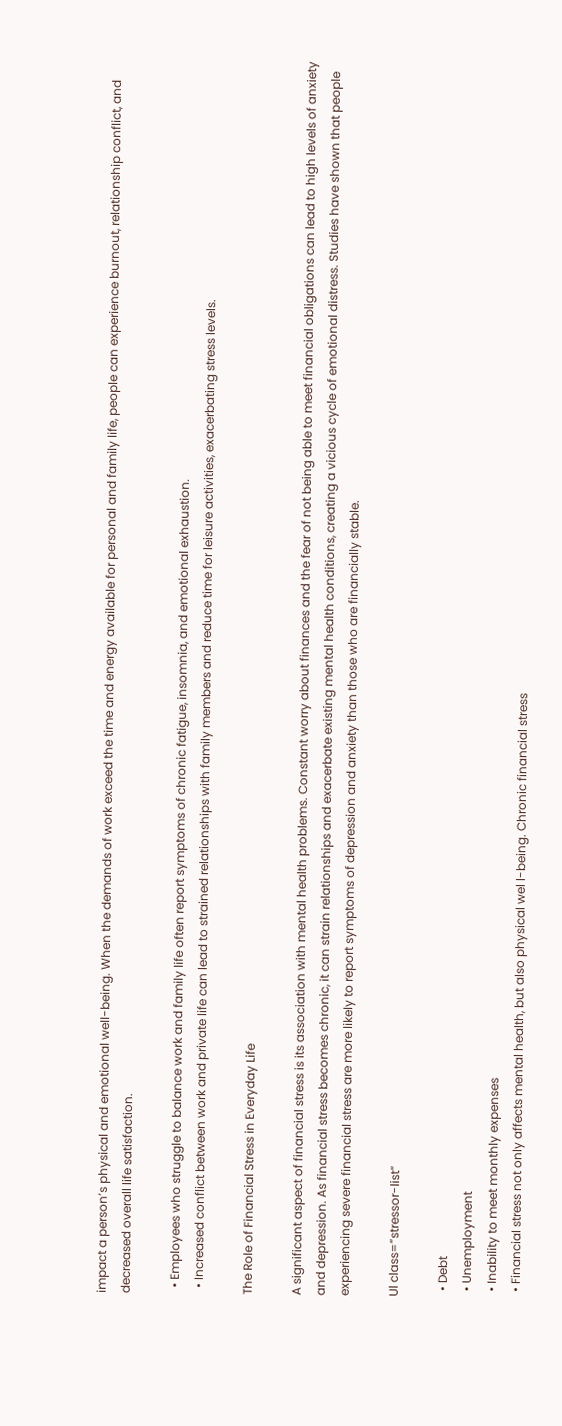impact a person’s physical and emotional well-being. When the demands of work exceed the time and energy available for personal and family life, people can experience burnout, relationship conflict, and decreased overall life satisfaction.

  • Employees who struggle to balance work and family life often report symptoms of chronic fatigue, insomnia, and emotional exhaustion.
  • Increased conflict between work and private life can lead to strained relationships with family members and reduce time for leisure activities, exacerbating stress levels.

The Role of Financial Stress in Everyday Life

A significant aspect of financial stress is its association with mental health problems. Constant worry about finances and the fear of not being able to meet financial obligations can lead to high levels of anxiety and depression. As financial stress becomes chronic, it can strain relationships and exacerbate existing mental health conditions, creating a vicious cycle of emotional distress. Studies have shown that people experiencing severe financial stress are more likely to report symptoms of depression and anxiety than those who are financially stable.

Ul class=”stressor-list”

  • Debt
  • Unemployment
  • Inability to meet monthly expenses
  • Financial stress not only affects mental health, but also physical wel l-being. Chronic financial stress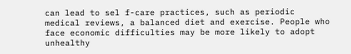can lead to sel f-care practices, such as periodic medical reviews, a balanced diet and exercise. People who face economic difficulties may be more likely to adopt unhealthy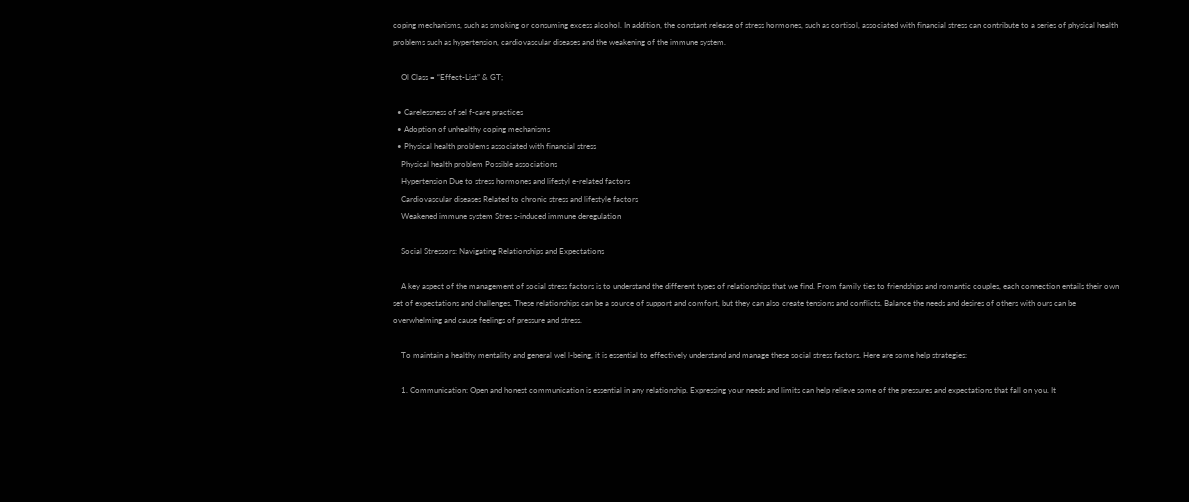coping mechanisms, such as smoking or consuming excess alcohol. In addition, the constant release of stress hormones, such as cortisol, associated with financial stress can contribute to a series of physical health problems such as hypertension, cardiovascular diseases and the weakening of the immune system.

    Ol Class = “Effect-List” & GT;

  • Carelessness of sel f-care practices
  • Adoption of unhealthy coping mechanisms
  • Physical health problems associated with financial stress
    Physical health problem Possible associations
    Hypertension Due to stress hormones and lifestyl e-related factors
    Cardiovascular diseases Related to chronic stress and lifestyle factors
    Weakened immune system Stres s-induced immune deregulation

    Social Stressors: Navigating Relationships and Expectations

    A key aspect of the management of social stress factors is to understand the different types of relationships that we find. From family ties to friendships and romantic couples, each connection entails their own set of expectations and challenges. These relationships can be a source of support and comfort, but they can also create tensions and conflicts. Balance the needs and desires of others with ours can be overwhelming and cause feelings of pressure and stress.

    To maintain a healthy mentality and general wel l-being, it is essential to effectively understand and manage these social stress factors. Here are some help strategies:

    1. Communication: Open and honest communication is essential in any relationship. Expressing your needs and limits can help relieve some of the pressures and expectations that fall on you. It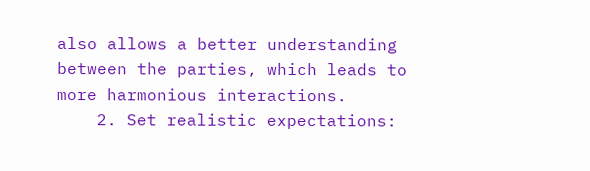also allows a better understanding between the parties, which leads to more harmonious interactions.
    2. Set realistic expectations: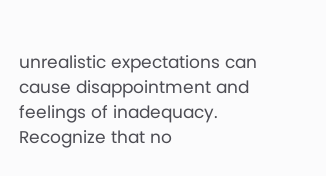unrealistic expectations can cause disappointment and feelings of inadequacy. Recognize that no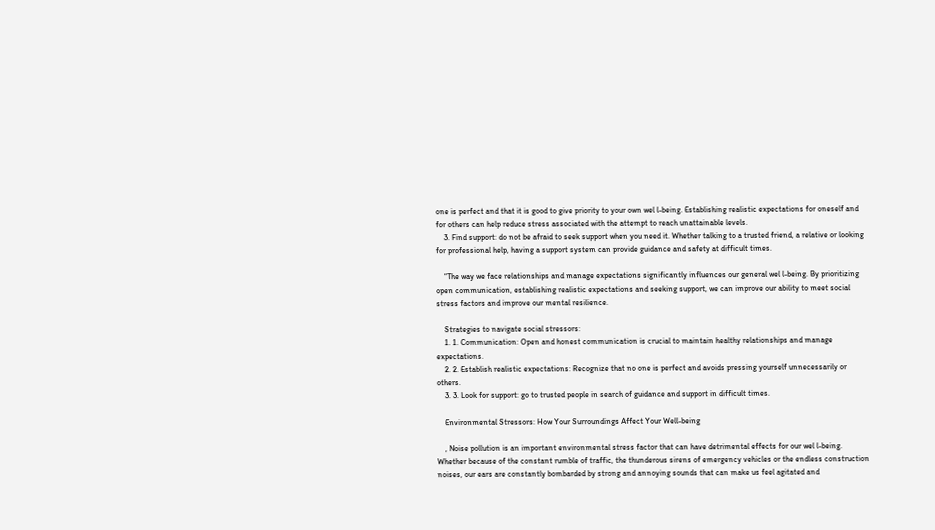one is perfect and that it is good to give priority to your own wel l-being. Establishing realistic expectations for oneself and for others can help reduce stress associated with the attempt to reach unattainable levels.
    3. Find support: do not be afraid to seek support when you need it. Whether talking to a trusted friend, a relative or looking for professional help, having a support system can provide guidance and safety at difficult times.

    “The way we face relationships and manage expectations significantly influences our general wel l-being. By prioritizing open communication, establishing realistic expectations and seeking support, we can improve our ability to meet social stress factors and improve our mental resilience.

    Strategies to navigate social stressors:
    1. 1. Communication: Open and honest communication is crucial to maintain healthy relationships and manage expectations.
    2. 2. Establish realistic expectations: Recognize that no one is perfect and avoids pressing yourself unnecessarily or others.
    3. 3. Look for support: go to trusted people in search of guidance and support in difficult times.

    Environmental Stressors: How Your Surroundings Affect Your Well-being

    , Noise pollution is an important environmental stress factor that can have detrimental effects for our wel l-being. Whether because of the constant rumble of traffic, the thunderous sirens of emergency vehicles or the endless construction noises, our ears are constantly bombarded by strong and annoying sounds that can make us feel agitated and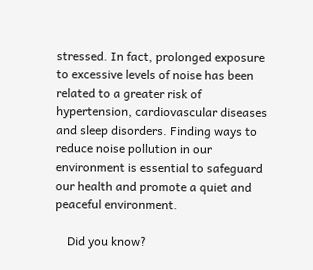stressed. In fact, prolonged exposure to excessive levels of noise has been related to a greater risk of hypertension, cardiovascular diseases and sleep disorders. Finding ways to reduce noise pollution in our environment is essential to safeguard our health and promote a quiet and peaceful environment.

    Did you know?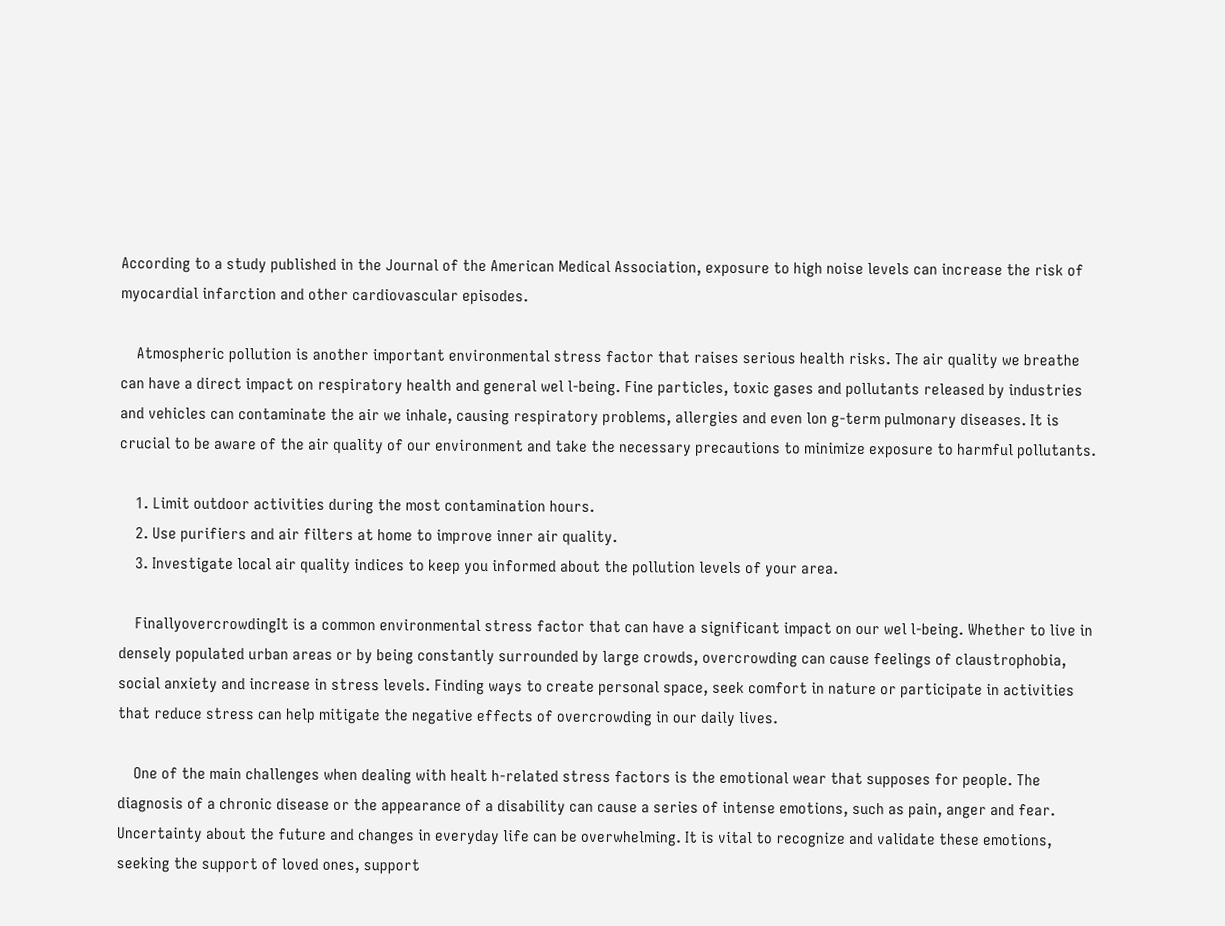According to a study published in the Journal of the American Medical Association, exposure to high noise levels can increase the risk of myocardial infarction and other cardiovascular episodes.

    Atmospheric pollution is another important environmental stress factor that raises serious health risks. The air quality we breathe can have a direct impact on respiratory health and general wel l-being. Fine particles, toxic gases and pollutants released by industries and vehicles can contaminate the air we inhale, causing respiratory problems, allergies and even lon g-term pulmonary diseases. It is crucial to be aware of the air quality of our environment and take the necessary precautions to minimize exposure to harmful pollutants.

    1. Limit outdoor activities during the most contamination hours.
    2. Use purifiers and air filters at home to improve inner air quality.
    3. Investigate local air quality indices to keep you informed about the pollution levels of your area.

    FinallyovercrowdingIt is a common environmental stress factor that can have a significant impact on our wel l-being. Whether to live in densely populated urban areas or by being constantly surrounded by large crowds, overcrowding can cause feelings of claustrophobia, social anxiety and increase in stress levels. Finding ways to create personal space, seek comfort in nature or participate in activities that reduce stress can help mitigate the negative effects of overcrowding in our daily lives.

    One of the main challenges when dealing with healt h-related stress factors is the emotional wear that supposes for people. The diagnosis of a chronic disease or the appearance of a disability can cause a series of intense emotions, such as pain, anger and fear. Uncertainty about the future and changes in everyday life can be overwhelming. It is vital to recognize and validate these emotions, seeking the support of loved ones, support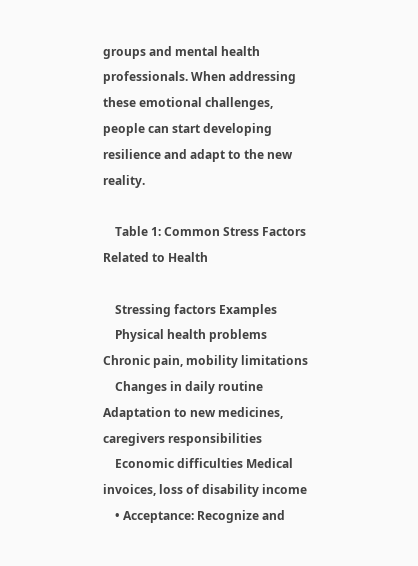groups and mental health professionals. When addressing these emotional challenges, people can start developing resilience and adapt to the new reality.

    Table 1: Common Stress Factors Related to Health

    Stressing factors Examples
    Physical health problems Chronic pain, mobility limitations
    Changes in daily routine Adaptation to new medicines, caregivers responsibilities
    Economic difficulties Medical invoices, loss of disability income
    • Acceptance: Recognize and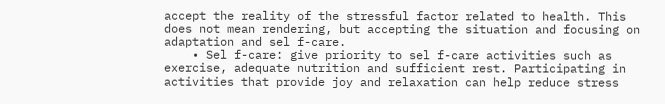accept the reality of the stressful factor related to health. This does not mean rendering, but accepting the situation and focusing on adaptation and sel f-care.
    • Sel f-care: give priority to sel f-care activities such as exercise, adequate nutrition and sufficient rest. Participating in activities that provide joy and relaxation can help reduce stress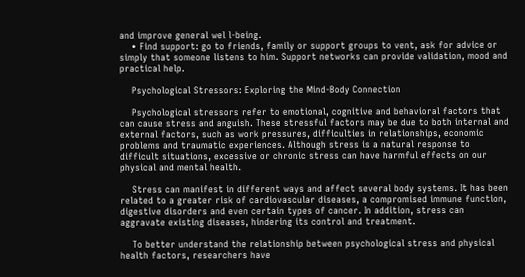and improve general wel l-being.
    • Find support: go to friends, family or support groups to vent, ask for advice or simply that someone listens to him. Support networks can provide validation, mood and practical help.

    Psychological Stressors: Exploring the Mind-Body Connection

    Psychological stressors refer to emotional, cognitive and behavioral factors that can cause stress and anguish. These stressful factors may be due to both internal and external factors, such as work pressures, difficulties in relationships, economic problems and traumatic experiences. Although stress is a natural response to difficult situations, excessive or chronic stress can have harmful effects on our physical and mental health.

    Stress can manifest in different ways and affect several body systems. It has been related to a greater risk of cardiovascular diseases, a compromised immune function, digestive disorders and even certain types of cancer. In addition, stress can aggravate existing diseases, hindering its control and treatment.

    To better understand the relationship between psychological stress and physical health factors, researchers have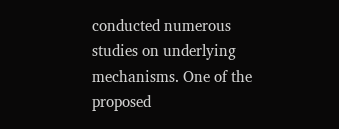conducted numerous studies on underlying mechanisms. One of the proposed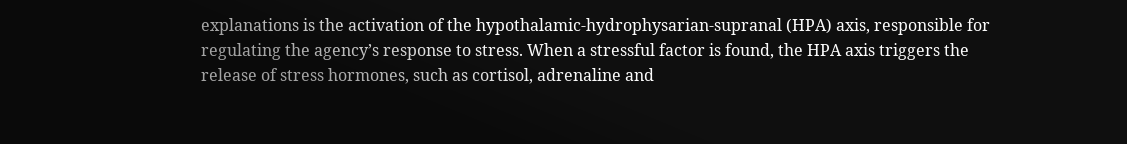explanations is the activation of the hypothalamic-hydrophysarian-supranal (HPA) axis, responsible for regulating the agency’s response to stress. When a stressful factor is found, the HPA axis triggers the release of stress hormones, such as cortisol, adrenaline and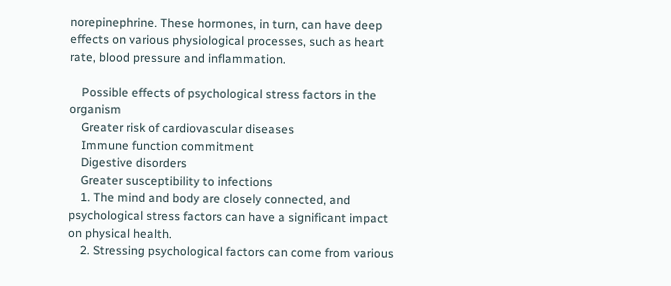norepinephrine. These hormones, in turn, can have deep effects on various physiological processes, such as heart rate, blood pressure and inflammation.

    Possible effects of psychological stress factors in the organism
    Greater risk of cardiovascular diseases
    Immune function commitment
    Digestive disorders
    Greater susceptibility to infections
    1. The mind and body are closely connected, and psychological stress factors can have a significant impact on physical health.
    2. Stressing psychological factors can come from various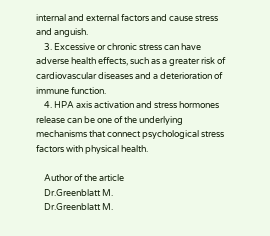internal and external factors and cause stress and anguish.
    3. Excessive or chronic stress can have adverse health effects, such as a greater risk of cardiovascular diseases and a deterioration of immune function.
    4. HPA axis activation and stress hormones release can be one of the underlying mechanisms that connect psychological stress factors with physical health.

    Author of the article
    Dr.Greenblatt M.
    Dr.Greenblatt M.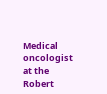Medical oncologist at the Robert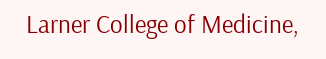Larner College of Medicine,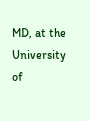MD, at the University of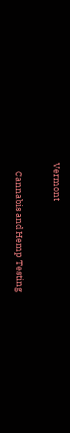Vermont

    Cannabis and Hemp Testing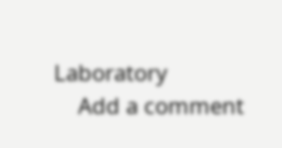Laboratory
    Add a comment